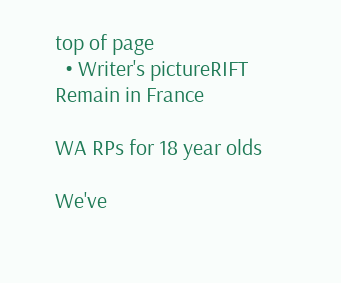top of page
  • Writer's pictureRIFT Remain in France

WA RPs for 18 year olds

We've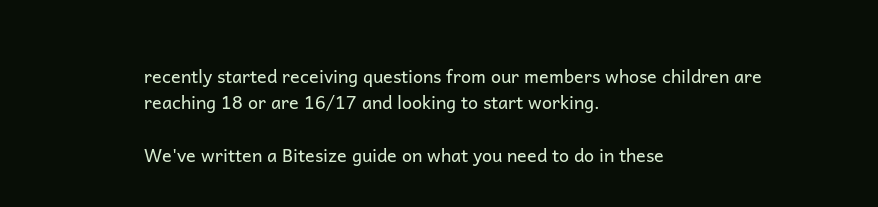recently started receiving questions from our members whose children are reaching 18 or are 16/17 and looking to start working.

We've written a Bitesize guide on what you need to do in these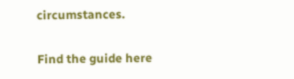circumstances.

Find the guide here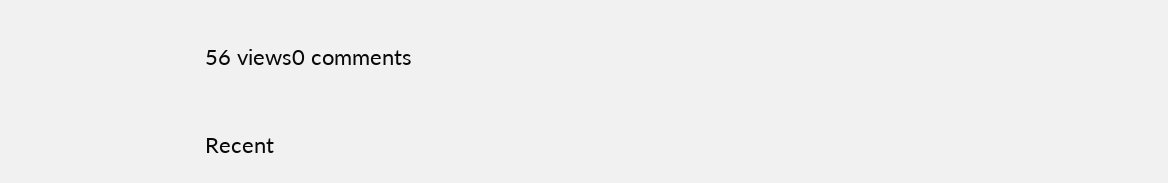56 views0 comments

Recent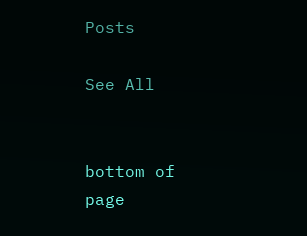Posts

See All


bottom of page